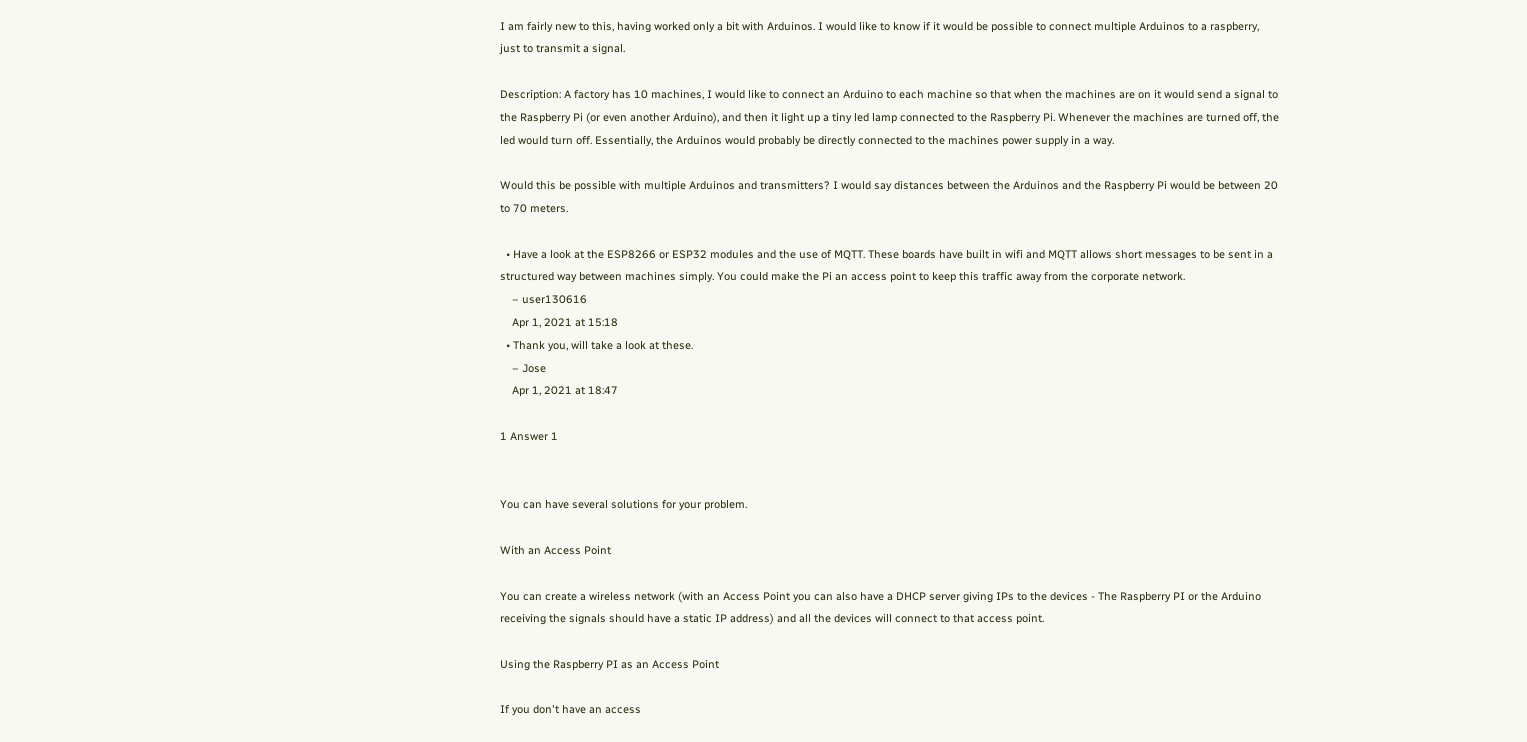I am fairly new to this, having worked only a bit with Arduinos. I would like to know if it would be possible to connect multiple Arduinos to a raspberry, just to transmit a signal.

Description: A factory has 10 machines, I would like to connect an Arduino to each machine so that when the machines are on it would send a signal to the Raspberry Pi (or even another Arduino), and then it light up a tiny led lamp connected to the Raspberry Pi. Whenever the machines are turned off, the led would turn off. Essentially, the Arduinos would probably be directly connected to the machines power supply in a way.

Would this be possible with multiple Arduinos and transmitters? I would say distances between the Arduinos and the Raspberry Pi would be between 20 to 70 meters.

  • Have a look at the ESP8266 or ESP32 modules and the use of MQTT. These boards have built in wifi and MQTT allows short messages to be sent in a structured way between machines simply. You could make the Pi an access point to keep this traffic away from the corporate network.
    – user130616
    Apr 1, 2021 at 15:18
  • Thank you, will take a look at these.
    – Jose
    Apr 1, 2021 at 18:47

1 Answer 1


You can have several solutions for your problem.

With an Access Point

You can create a wireless network (with an Access Point you can also have a DHCP server giving IPs to the devices - The Raspberry PI or the Arduino receiving the signals should have a static IP address) and all the devices will connect to that access point.

Using the Raspberry PI as an Access Point

If you don't have an access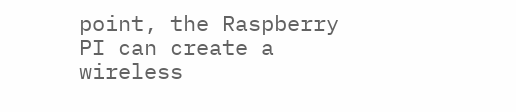point, the Raspberry PI can create a wireless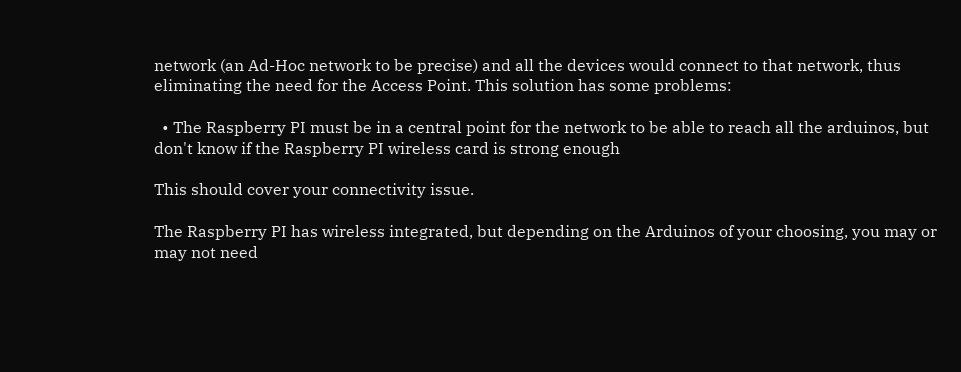network (an Ad-Hoc network to be precise) and all the devices would connect to that network, thus eliminating the need for the Access Point. This solution has some problems:

  • The Raspberry PI must be in a central point for the network to be able to reach all the arduinos, but don't know if the Raspberry PI wireless card is strong enough

This should cover your connectivity issue.

The Raspberry PI has wireless integrated, but depending on the Arduinos of your choosing, you may or may not need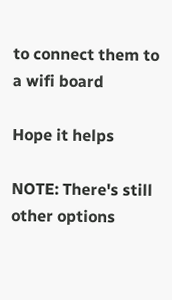to connect them to a wifi board

Hope it helps

NOTE: There's still other options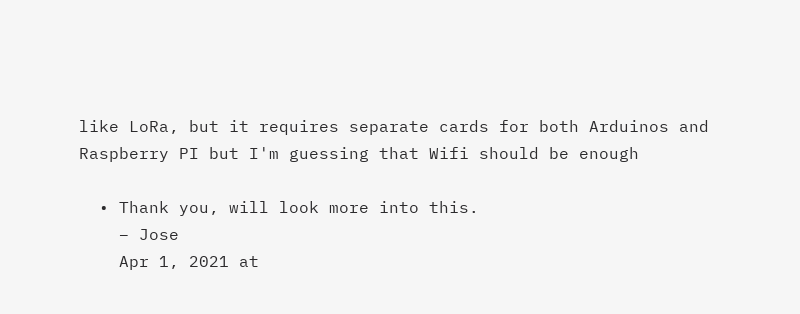like LoRa, but it requires separate cards for both Arduinos and Raspberry PI but I'm guessing that Wifi should be enough

  • Thank you, will look more into this.
    – Jose
    Apr 1, 2021 at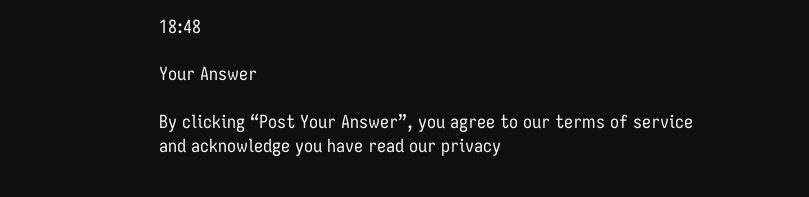18:48

Your Answer

By clicking “Post Your Answer”, you agree to our terms of service and acknowledge you have read our privacy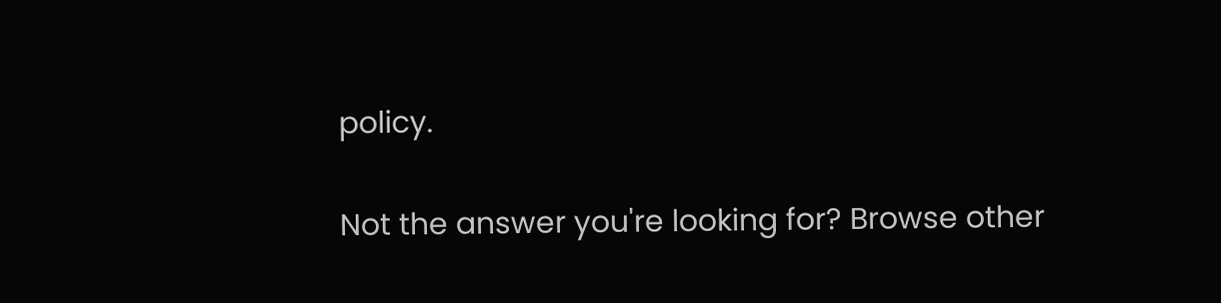policy.

Not the answer you're looking for? Browse other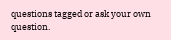questions tagged or ask your own question.